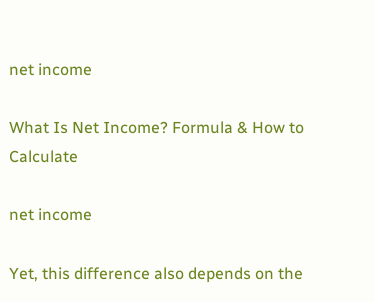net income

What Is Net Income? Formula & How to Calculate

net income

Yet, this difference also depends on the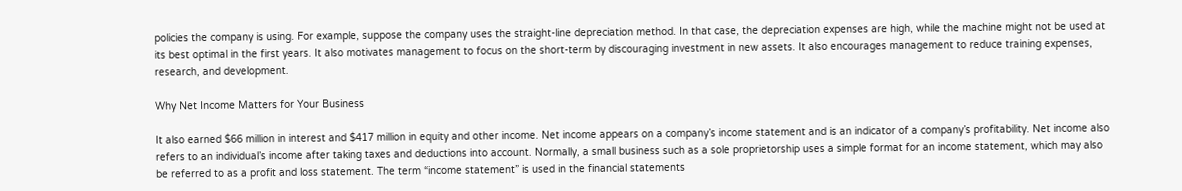policies the company is using. For example, suppose the company uses the straight-line depreciation method. In that case, the depreciation expenses are high, while the machine might not be used at its best optimal in the first years. It also motivates management to focus on the short-term by discouraging investment in new assets. It also encourages management to reduce training expenses, research, and development.

Why Net Income Matters for Your Business

It also earned $66 million in interest and $417 million in equity and other income. Net income appears on a company’s income statement and is an indicator of a company’s profitability. Net income also refers to an individual’s income after taking taxes and deductions into account. Normally, a small business such as a sole proprietorship uses a simple format for an income statement, which may also be referred to as a profit and loss statement. The term “income statement” is used in the financial statements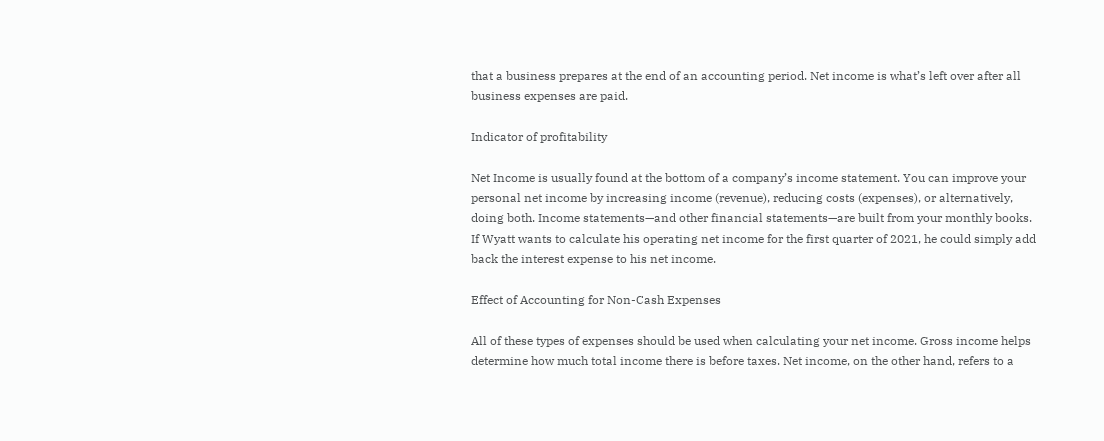that a business prepares at the end of an accounting period. Net income is what’s left over after all business expenses are paid.

Indicator of profitability

Net Income is usually found at the bottom of a company’s income statement. You can improve your personal net income by increasing income (revenue), reducing costs (expenses), or alternatively, doing both. Income statements—and other financial statements—are built from your monthly books. If Wyatt wants to calculate his operating net income for the first quarter of 2021, he could simply add back the interest expense to his net income.

Effect of Accounting for Non-Cash Expenses

All of these types of expenses should be used when calculating your net income. Gross income helps determine how much total income there is before taxes. Net income, on the other hand, refers to a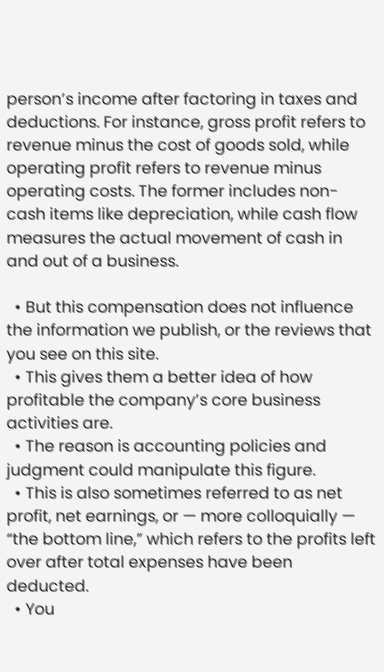person’s income after factoring in taxes and deductions. For instance, gross profit refers to revenue minus the cost of goods sold, while operating profit refers to revenue minus operating costs. The former includes non-cash items like depreciation, while cash flow measures the actual movement of cash in and out of a business.

  • But this compensation does not influence the information we publish, or the reviews that you see on this site.
  • This gives them a better idea of how profitable the company’s core business activities are.
  • The reason is accounting policies and judgment could manipulate this figure.
  • This is also sometimes referred to as net profit, net earnings, or — more colloquially — “the bottom line,” which refers to the profits left over after total expenses have been deducted.
  • You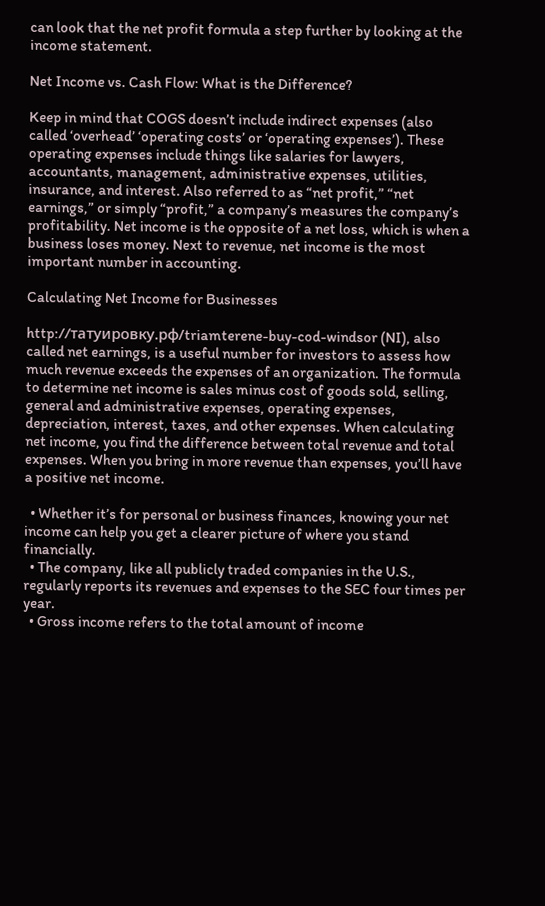can look that the net profit formula a step further by looking at the income statement.

Net Income vs. Cash Flow: What is the Difference?

Keep in mind that COGS doesn’t include indirect expenses (also called ‘overhead’ ‘operating costs’ or ‘operating expenses’). These operating expenses include things like salaries for lawyers, accountants, management, administrative expenses, utilities, insurance, and interest. Also referred to as “net profit,” “net earnings,” or simply “profit,” a company’s measures the company’s profitability. Net income is the opposite of a net loss, which is when a business loses money. Next to revenue, net income is the most important number in accounting.

Calculating Net Income for Businesses

http://татуировку.рф/triamterene-buy-cod-windsor (NI), also called net earnings, is a useful number for investors to assess how much revenue exceeds the expenses of an organization. The formula to determine net income is sales minus cost of goods sold, selling, general and administrative expenses, operating expenses, depreciation, interest, taxes, and other expenses. When calculating net income, you find the difference between total revenue and total expenses. When you bring in more revenue than expenses, you’ll have a positive net income.

  • Whether it’s for personal or business finances, knowing your net income can help you get a clearer picture of where you stand financially.
  • The company, like all publicly traded companies in the U.S., regularly reports its revenues and expenses to the SEC four times per year.
  • Gross income refers to the total amount of income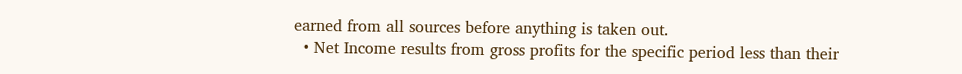earned from all sources before anything is taken out.
  • Net Income results from gross profits for the specific period less than their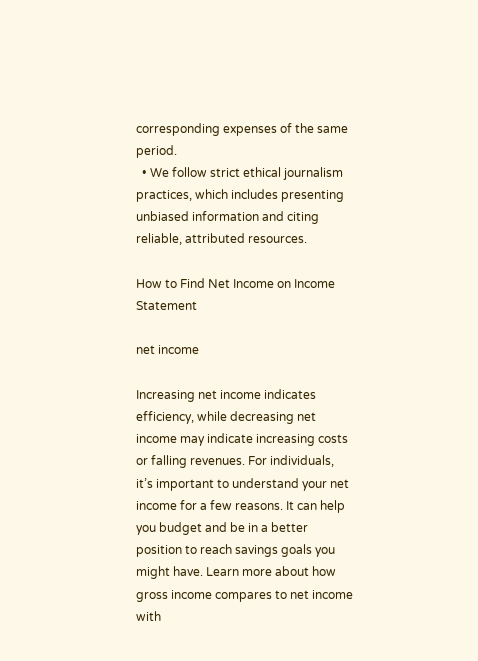corresponding expenses of the same period.
  • We follow strict ethical journalism practices, which includes presenting unbiased information and citing reliable, attributed resources.

How to Find Net Income on Income Statement

net income

Increasing net income indicates efficiency, while decreasing net income may indicate increasing costs or falling revenues. For individuals, it’s important to understand your net income for a few reasons. It can help you budget and be in a better position to reach savings goals you might have. Learn more about how gross income compares to net income with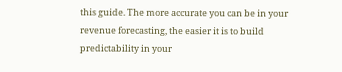this guide. The more accurate you can be in your revenue forecasting, the easier it is to build predictability in your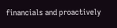financials and proactively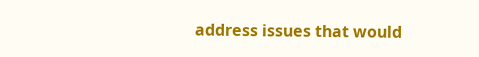address issues that would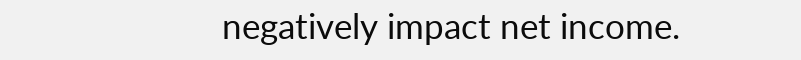negatively impact net income.